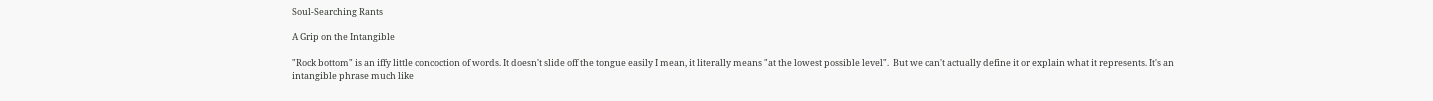Soul-Searching Rants

A Grip on the Intangible

"Rock bottom" is an iffy little concoction of words. It doesn't slide off the tongue easily I mean, it literally means "at the lowest possible level".  But we can't actually define it or explain what it represents. It's an intangible phrase much like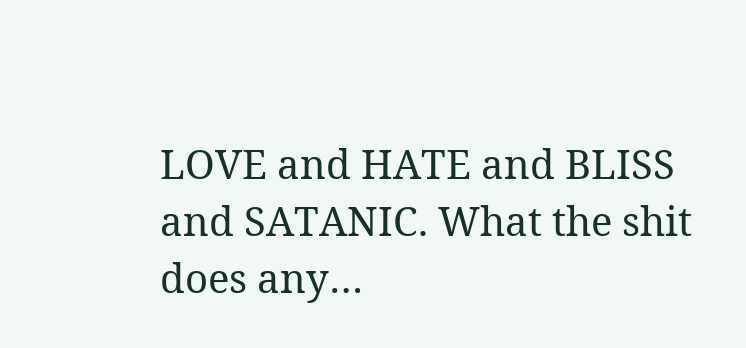LOVE and HATE and BLISS and SATANIC. What the shit does any…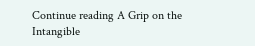Continue reading A Grip on the Intangible